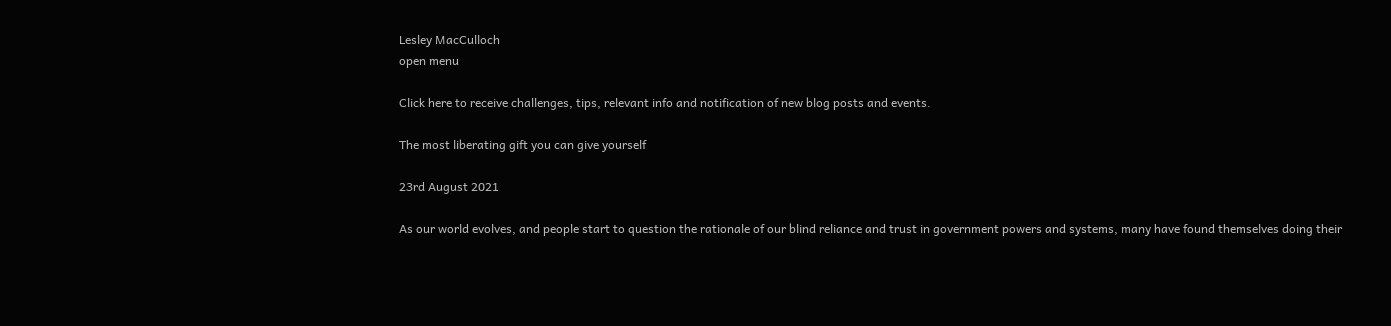Lesley MacCulloch
open menu

Click here to receive challenges, tips, relevant info and notification of new blog posts and events.

The most liberating gift you can give yourself

23rd August 2021

As our world evolves, and people start to question the rationale of our blind reliance and trust in government powers and systems, many have found themselves doing their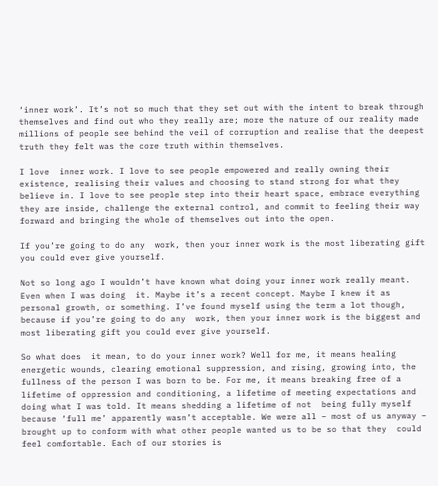‘inner work’. It’s not so much that they set out with the intent to break through themselves and find out who they really are; more the nature of our reality made millions of people see behind the veil of corruption and realise that the deepest truth they felt was the core truth within themselves.

I love  inner work. I love to see people empowered and really owning their existence, realising their values and choosing to stand strong for what they believe in. I love to see people step into their heart space, embrace everything they are inside, challenge the external control, and commit to feeling their way forward and bringing the whole of themselves out into the open.

If you’re going to do any  work, then your inner work is the most liberating gift you could ever give yourself.

Not so long ago I wouldn’t have known what doing your inner work really meant. Even when I was doing  it. Maybe it’s a recent concept. Maybe I knew it as personal growth, or something. I’ve found myself using the term a lot though, because if you’re going to do any  work, then your inner work is the biggest and most liberating gift you could ever give yourself.

So what does  it mean, to do your inner work? Well for me, it means healing energetic wounds, clearing emotional suppression, and rising, growing into, the fullness of the person I was born to be. For me, it means breaking free of a lifetime of oppression and conditioning, a lifetime of meeting expectations and doing what I was told. It means shedding a lifetime of not  being fully myself because ‘full me’ apparently wasn’t acceptable. We were all – most of us anyway – brought up to conform with what other people wanted us to be so that they  could feel comfortable. Each of our stories is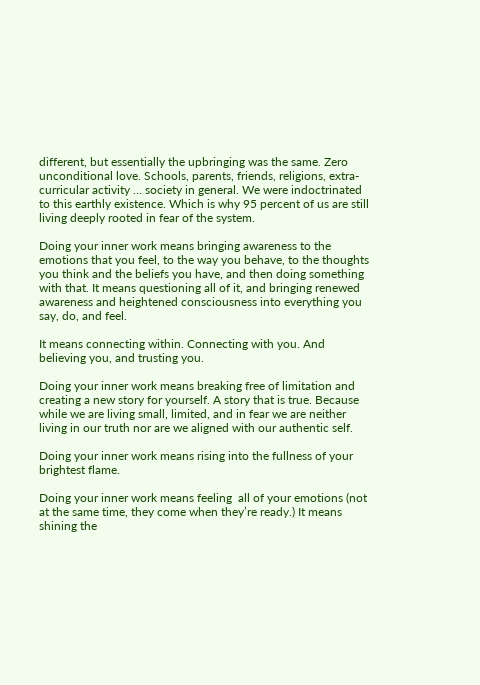different, but essentially the upbringing was the same. Zero unconditional love. Schools, parents, friends, religions, extra-curricular activity … society in general. We were indoctrinated to this earthly existence. Which is why 95 percent of us are still living deeply rooted in fear of the system.

Doing your inner work means bringing awareness to the emotions that you feel, to the way you behave, to the thoughts you think and the beliefs you have, and then doing something with that. It means questioning all of it, and bringing renewed awareness and heightened consciousness into everything you say, do, and feel.

It means connecting within. Connecting with you. And believing you, and trusting you.

Doing your inner work means breaking free of limitation and creating a new story for yourself. A story that is true. Because while we are living small, limited, and in fear we are neither living in our truth nor are we aligned with our authentic self.

Doing your inner work means rising into the fullness of your brightest flame.

Doing your inner work means feeling  all of your emotions (not at the same time, they come when they’re ready.) It means shining the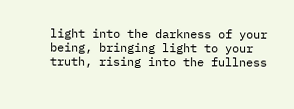light into the darkness of your being, bringing light to your truth, rising into the fullness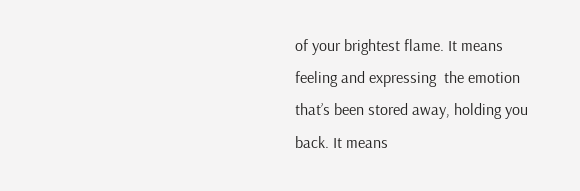of your brightest flame. It means feeling and expressing  the emotion that’s been stored away, holding you back. It means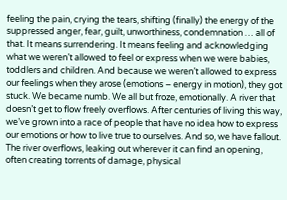feeling the pain, crying the tears, shifting (finally) the energy of the suppressed anger, fear, guilt, unworthiness, condemnation … all of that. It means surrendering. It means feeling and acknowledging what we weren’t allowed to feel or express when we were babies, toddlers and children. And because we weren’t allowed to express our feelings when they arose (emotions – energy in motion), they got stuck. We became numb. We all but froze, emotionally. A river that doesn’t get to flow freely overflows. After centuries of living this way, we’ve grown into a race of people that have no idea how to express our emotions or how to live true to ourselves. And so, we have fallout. The river overflows, leaking out wherever it can find an opening, often creating torrents of damage, physical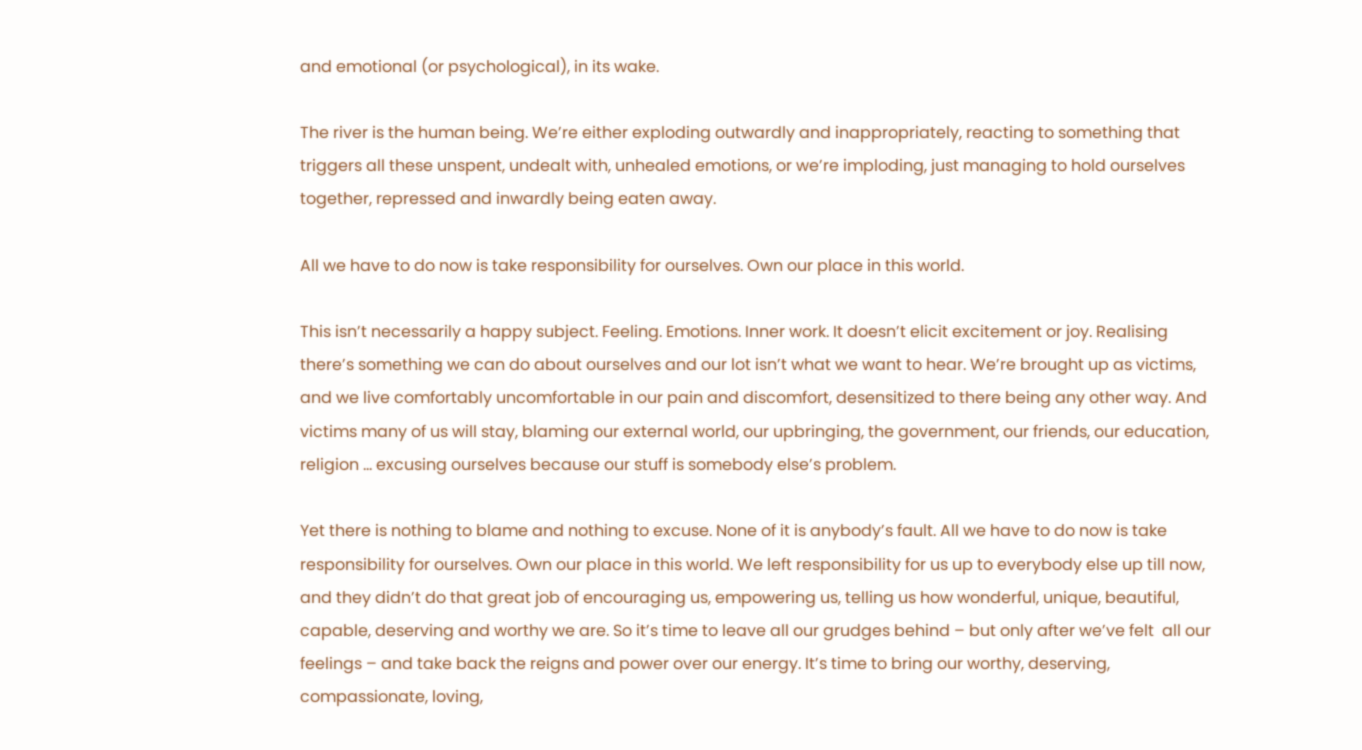and emotional (or psychological), in its wake.

The river is the human being. We’re either exploding outwardly and inappropriately, reacting to something that triggers all these unspent, undealt with, unhealed emotions, or we’re imploding, just managing to hold ourselves together, repressed and inwardly being eaten away.

All we have to do now is take responsibility for ourselves. Own our place in this world.

This isn’t necessarily a happy subject. Feeling. Emotions. Inner work. It doesn’t elicit excitement or joy. Realising there’s something we can do about ourselves and our lot isn’t what we want to hear. We’re brought up as victims, and we live comfortably uncomfortable in our pain and discomfort, desensitized to there being any other way. And victims many of us will stay, blaming our external world, our upbringing, the government, our friends, our education, religion … excusing ourselves because our stuff is somebody else’s problem.

Yet there is nothing to blame and nothing to excuse. None of it is anybody’s fault. All we have to do now is take responsibility for ourselves. Own our place in this world. We left responsibility for us up to everybody else up till now, and they didn’t do that great job of encouraging us, empowering us, telling us how wonderful, unique, beautiful, capable, deserving and worthy we are. So it’s time to leave all our grudges behind – but only after we’ve felt  all our feelings – and take back the reigns and power over our energy. It’s time to bring our worthy, deserving, compassionate, loving,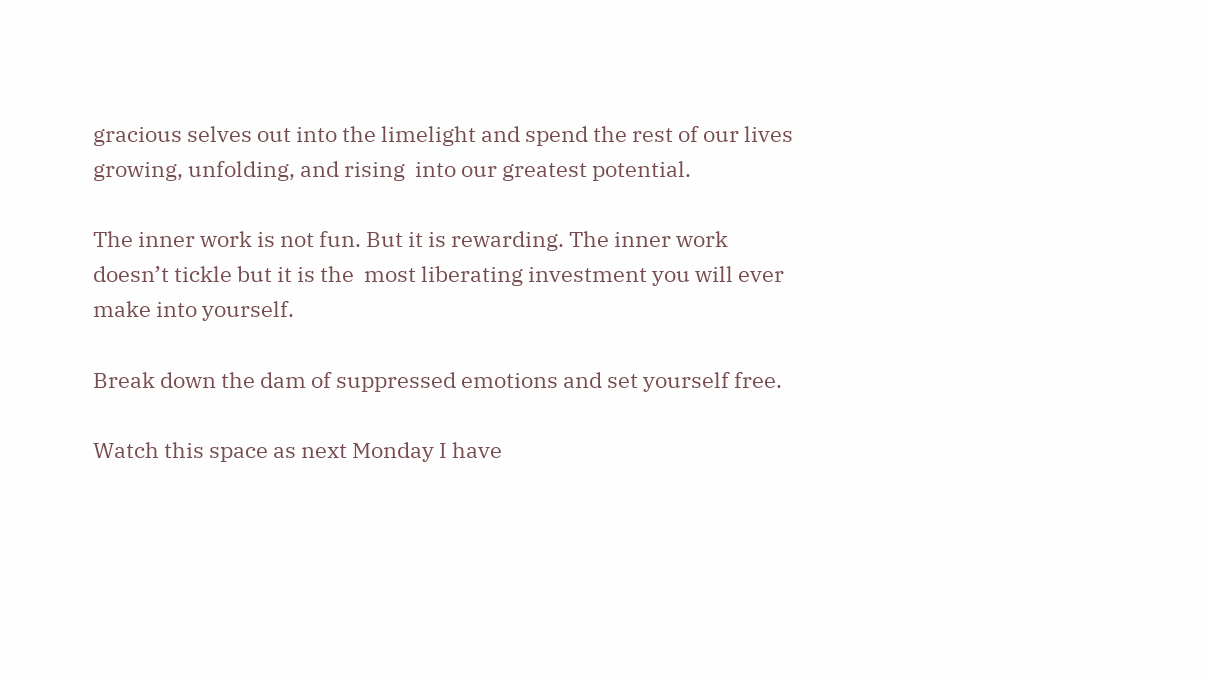gracious selves out into the limelight and spend the rest of our lives growing, unfolding, and rising  into our greatest potential.

The inner work is not fun. But it is rewarding. The inner work doesn’t tickle but it is the  most liberating investment you will ever  make into yourself.

Break down the dam of suppressed emotions and set yourself free.

Watch this space as next Monday I have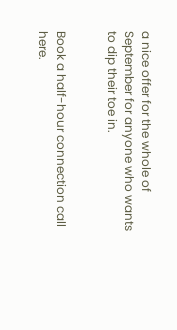a nice offer for the whole of September for anyone who wants to dip their toe in.


Book a half-hour connection call here.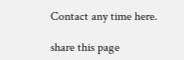Contact any time here.

share this page